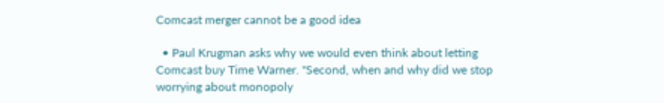Comcast merger cannot be a good idea

  • Paul Krugman asks why we would even think about letting Comcast buy Time Warner. "Second, when and why did we stop worrying about monopoly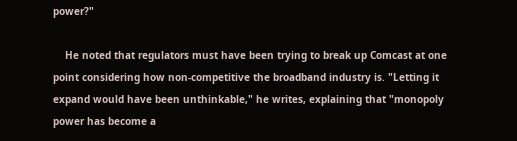power?"

    He noted that regulators must have been trying to break up Comcast at one point considering how non-competitive the broadband industry is. "Letting it expand would have been unthinkable," he writes, explaining that "monopoly power has become a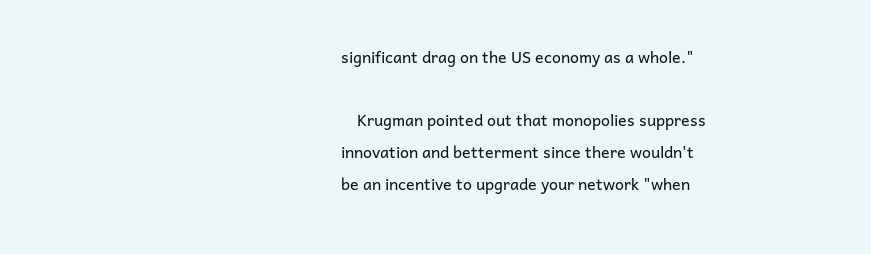significant drag on the US economy as a whole."

    Krugman pointed out that monopolies suppress innovation and betterment since there wouldn't be an incentive to upgrade your network "when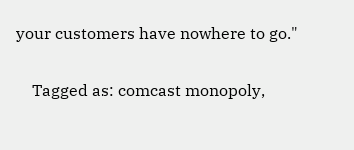your customers have nowhere to go."

    Tagged as: comcast monopoly,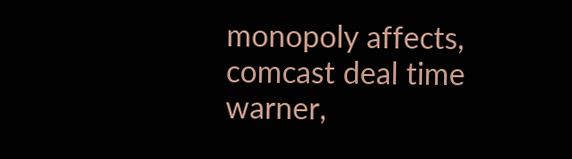monopoly affects, comcast deal time warner,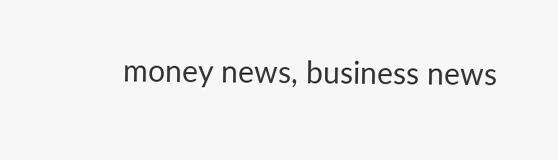money news, business news